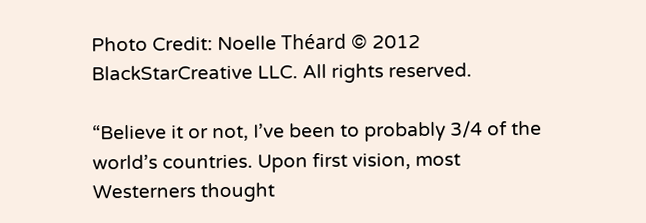Photo Credit: Noelle Théard © 2012 BlackStarCreative LLC. All rights reserved.

“Believe it or not, I’ve been to probably 3/4 of the world’s countries. Upon first vision, most Westerners thought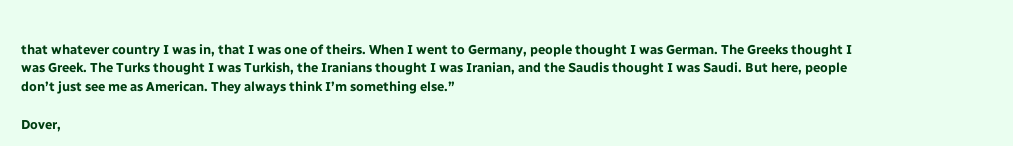that whatever country I was in, that I was one of theirs. When I went to Germany, people thought I was German. The Greeks thought I was Greek. The Turks thought I was Turkish, the Iranians thought I was Iranian, and the Saudis thought I was Saudi. But here, people don’t just see me as American. They always think I’m something else.”

Dover,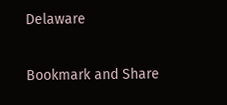Delaware

Bookmark and Share